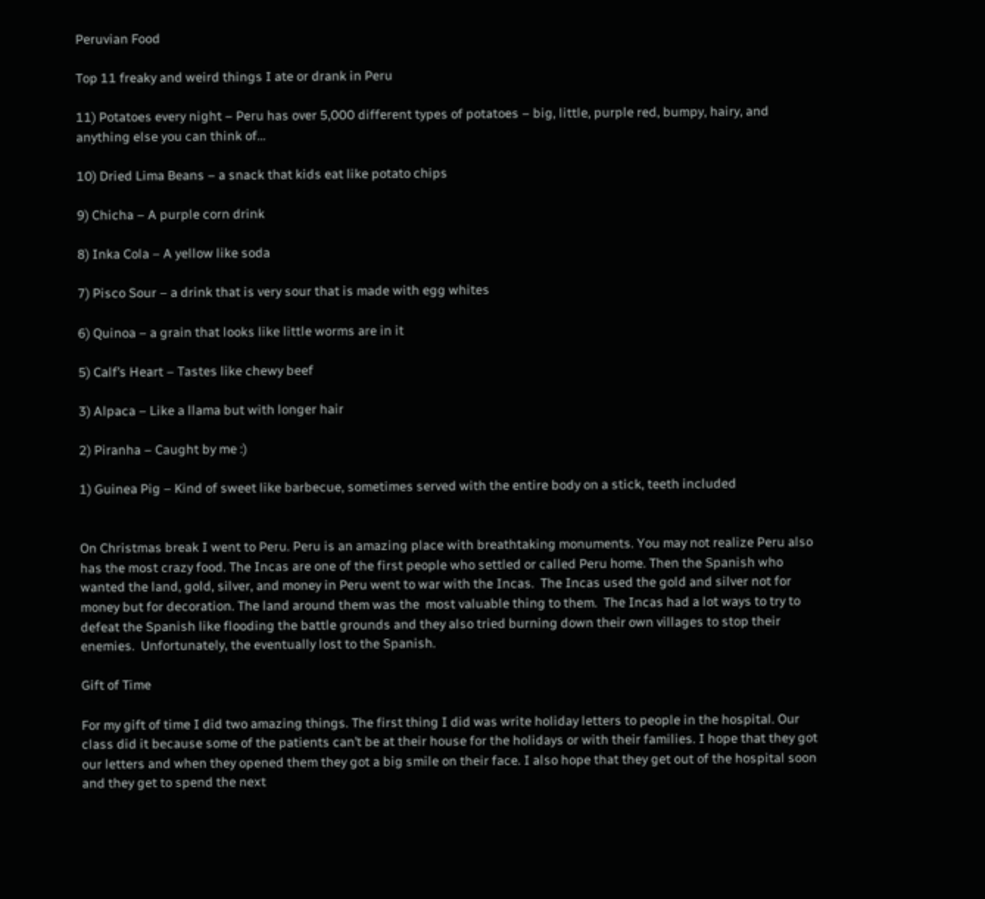Peruvian Food

Top 11 freaky and weird things I ate or drank in Peru

11) Potatoes every night – Peru has over 5,000 different types of potatoes – big, little, purple red, bumpy, hairy, and anything else you can think of…

10) Dried Lima Beans – a snack that kids eat like potato chips

9) Chicha – A purple corn drink

8) Inka Cola – A yellow like soda

7) Pisco Sour – a drink that is very sour that is made with egg whites

6) Quinoa – a grain that looks like little worms are in it

5) Calf’s Heart – Tastes like chewy beef

3) Alpaca – Like a llama but with longer hair

2) Piranha – Caught by me :)

1) Guinea Pig – Kind of sweet like barbecue, sometimes served with the entire body on a stick, teeth included


On Christmas break I went to Peru. Peru is an amazing place with breathtaking monuments. You may not realize Peru also has the most crazy food. The Incas are one of the first people who settled or called Peru home. Then the Spanish who wanted the land, gold, silver, and money in Peru went to war with the Incas.  The Incas used the gold and silver not for money but for decoration. The land around them was the  most valuable thing to them.  The Incas had a lot ways to try to defeat the Spanish like flooding the battle grounds and they also tried burning down their own villages to stop their enemies.  Unfortunately, the eventually lost to the Spanish.

Gift of Time

For my gift of time I did two amazing things. The first thing I did was write holiday letters to people in the hospital. Our class did it because some of the patients can’t be at their house for the holidays or with their families. I hope that they got our letters and when they opened them they got a big smile on their face. I also hope that they get out of the hospital soon and they get to spend the next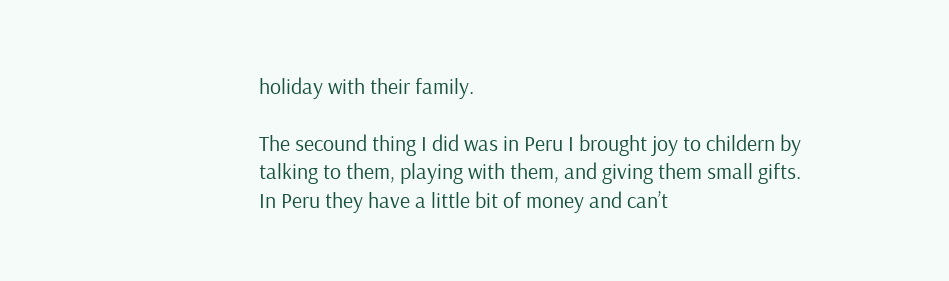holiday with their family.

The secound thing I did was in Peru I brought joy to childern by talking to them, playing with them, and giving them small gifts. In Peru they have a little bit of money and can’t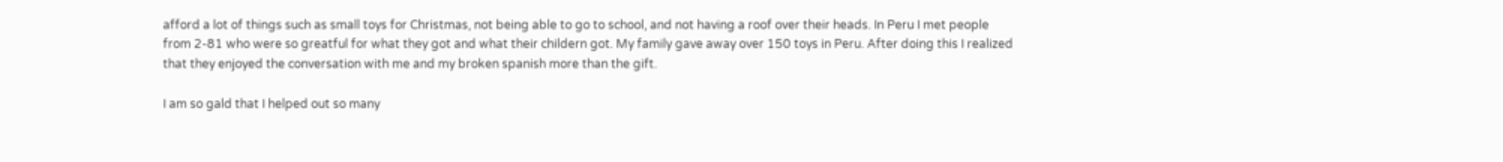afford a lot of things such as small toys for Christmas, not being able to go to school, and not having a roof over their heads. In Peru I met people from 2-81 who were so greatful for what they got and what their childern got. My family gave away over 150 toys in Peru. After doing this I realized that they enjoyed the conversation with me and my broken spanish more than the gift.

I am so gald that I helped out so many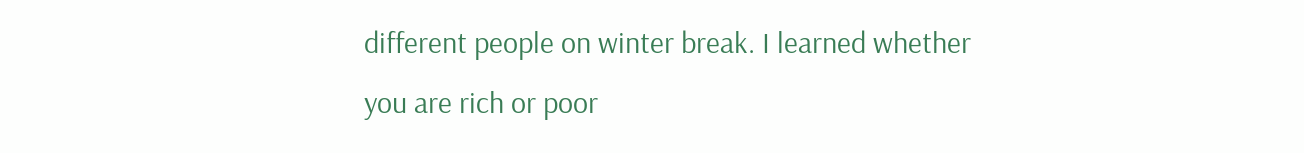different people on winter break. I learned whether you are rich or poor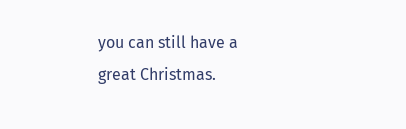you can still have a great Christmas.